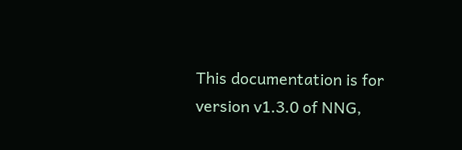This documentation is for version v1.3.0 of NNG,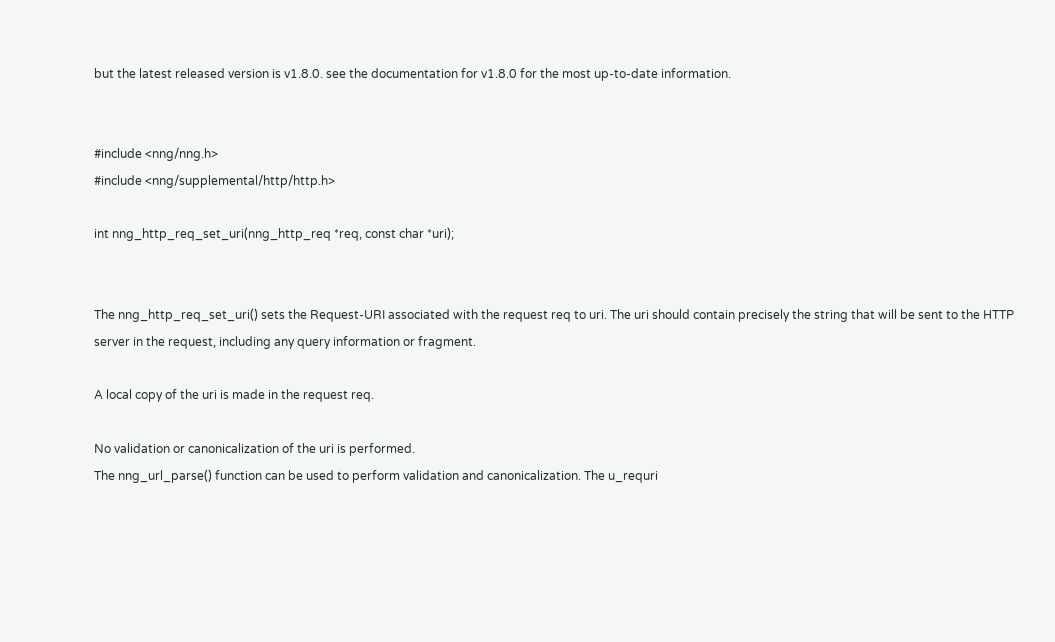but the latest released version is v1.8.0. see the documentation for v1.8.0 for the most up-to-date information.


#include <nng/nng.h>
#include <nng/supplemental/http/http.h>

int nng_http_req_set_uri(nng_http_req *req, const char *uri);


The nng_http_req_set_uri() sets the Request-URI associated with the request req to uri. The uri should contain precisely the string that will be sent to the HTTP server in the request, including any query information or fragment.

A local copy of the uri is made in the request req.

No validation or canonicalization of the uri is performed.
The nng_url_parse() function can be used to perform validation and canonicalization. The u_requri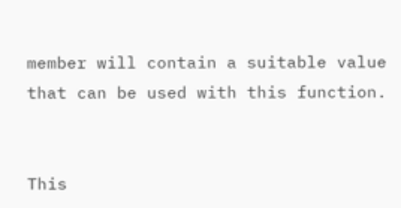member will contain a suitable value that can be used with this function.


This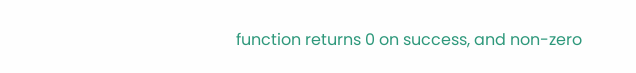function returns 0 on success, and non-zero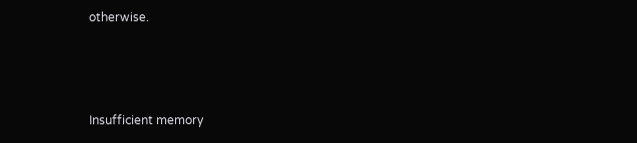otherwise.



Insufficient memory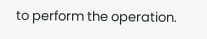to perform the operation.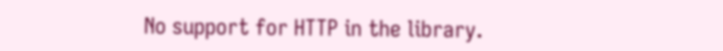No support for HTTP in the library.